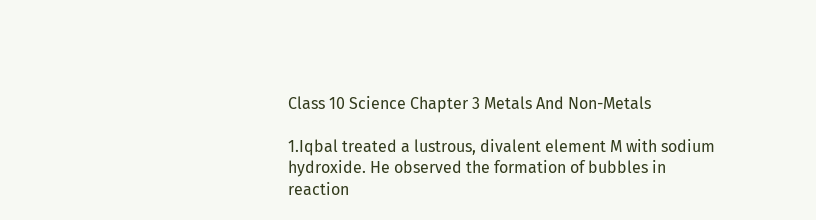Class 10 Science Chapter 3 Metals And Non-Metals

1.Iqbal treated a lustrous, divalent element M with sodium hydroxide. He observed the formation of bubbles in reaction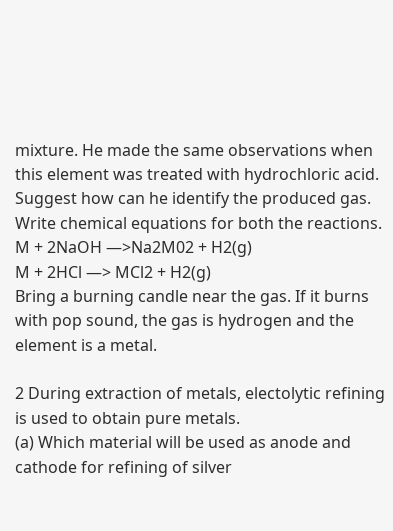mixture. He made the same observations when this element was treated with hydrochloric acid. Suggest how can he identify the produced gas. Write chemical equations for both the reactions.
M + 2NaOH —>Na2M02 + H2(g)
M + 2HCl —> MCl2 + H2(g)
Bring a burning candle near the gas. If it burns with pop sound, the gas is hydrogen and the element is a metal.

2 During extraction of metals, electolytic refining is used to obtain pure metals.
(a) Which material will be used as anode and cathode for refining of silver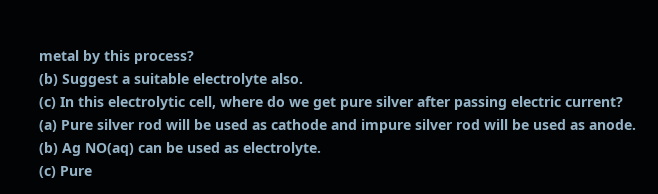metal by this process?
(b) Suggest a suitable electrolyte also.
(c) In this electrolytic cell, where do we get pure silver after passing electric current?
(a) Pure silver rod will be used as cathode and impure silver rod will be used as anode.
(b) Ag NO(aq) can be used as electrolyte.
(c) Pure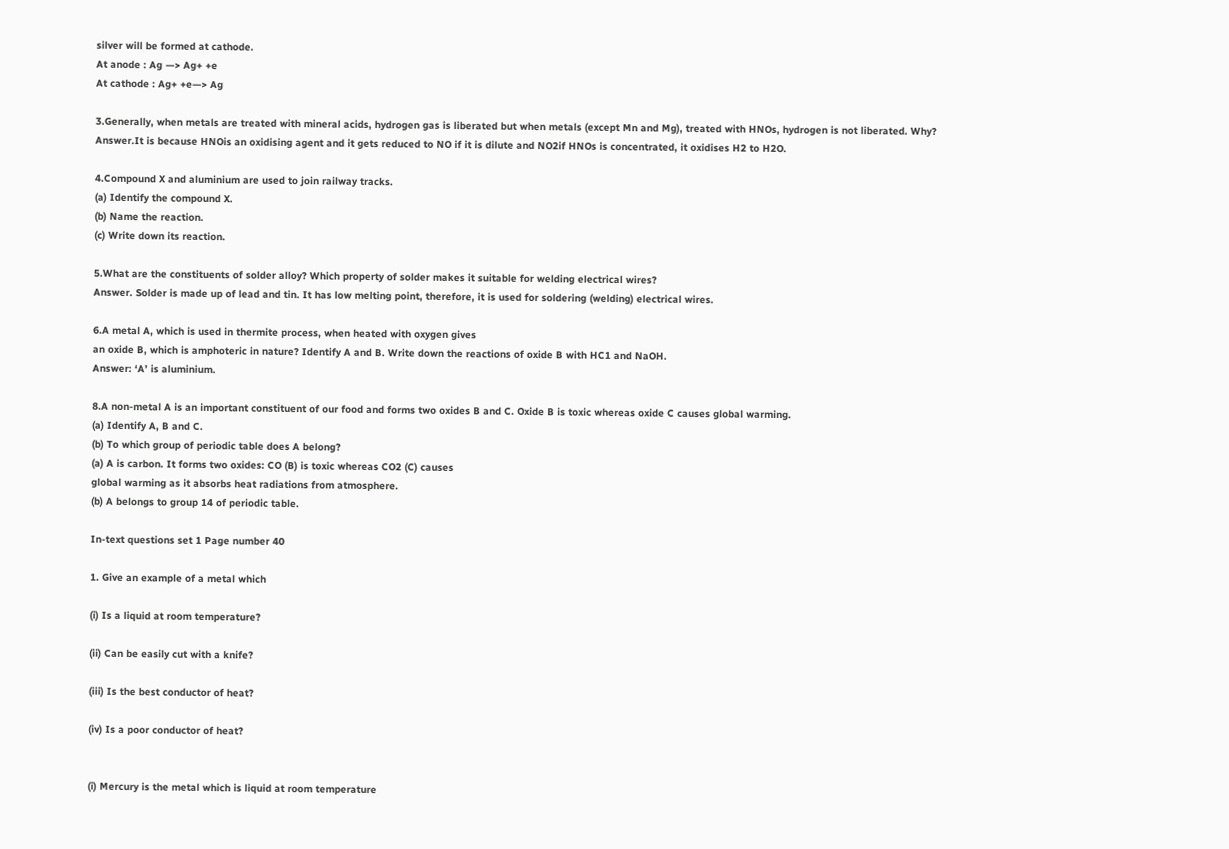silver will be formed at cathode.
At anode : Ag —> Ag+ +e
At cathode : Ag+ +e—> Ag

3.Generally, when metals are treated with mineral acids, hydrogen gas is liberated but when metals (except Mn and Mg), treated with HNOs, hydrogen is not liberated. Why?
Answer.It is because HNOis an oxidising agent and it gets reduced to NO if it is dilute and NO2if HNOs is concentrated, it oxidises H2 to H2O.

4.Compound X and aluminium are used to join railway tracks.
(a) Identify the compound X.
(b) Name the reaction.
(c) Write down its reaction.

5.What are the constituents of solder alloy? Which property of solder makes it suitable for welding electrical wires?
Answer. Solder is made up of lead and tin. It has low melting point, therefore, it is used for soldering (welding) electrical wires.

6.A metal A, which is used in thermite process, when heated with oxygen gives
an oxide B, which is amphoteric in nature? Identify A and B. Write down the reactions of oxide B with HC1 and NaOH.
Answer: ‘A’ is aluminium.

8.A non-metal A is an important constituent of our food and forms two oxides B and C. Oxide B is toxic whereas oxide C causes global warming.
(a) Identify A, B and C.
(b) To which group of periodic table does A belong?
(a) A is carbon. It forms two oxides: CO (B) is toxic whereas CO2 (C) causes
global warming as it absorbs heat radiations from atmosphere.
(b) A belongs to group 14 of periodic table.

In-text questions set 1 Page number 40

1. Give an example of a metal which

(i) Is a liquid at room temperature?

(ii) Can be easily cut with a knife?

(iii) Is the best conductor of heat?

(iv) Is a poor conductor of heat?


(i) Mercury is the metal which is liquid at room temperature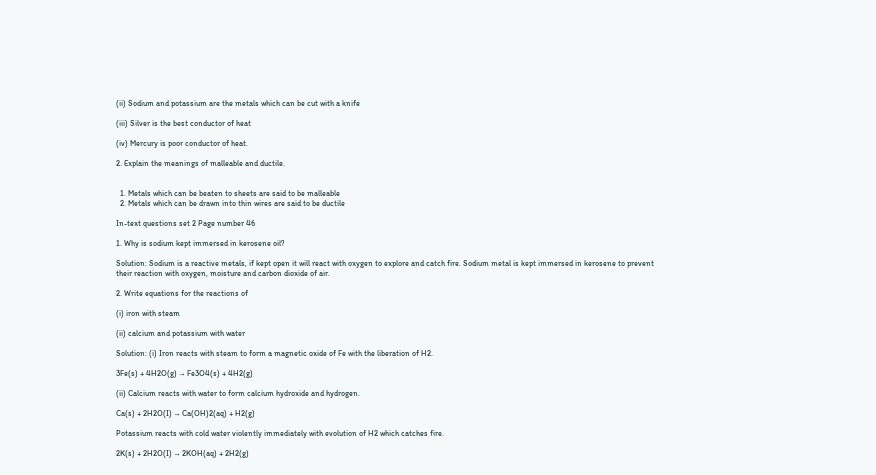(ii) Sodium and potassium are the metals which can be cut with a knife

(iii) Silver is the best conductor of heat

(iv) Mercury is poor conductor of heat.

2. Explain the meanings of malleable and ductile.


  1. Metals which can be beaten to sheets are said to be malleable
  2. Metals which can be drawn into thin wires are said to be ductile

In-text questions set 2 Page number 46

1. Why is sodium kept immersed in kerosene oil?

Solution: Sodium is a reactive metals, if kept open it will react with oxygen to explore and catch fire. Sodium metal is kept immersed in kerosene to prevent their reaction with oxygen, moisture and carbon dioxide of air.

2. Write equations for the reactions of

(i) iron with steam

(ii) calcium and potassium with water

Solution: (i) Iron reacts with steam to form a magnetic oxide of Fe with the liberation of H2.

3Fe(s) + 4H2O(g) → Fe3O4(s) + 4H2(g)

(ii) Calcium reacts with water to form calcium hydroxide and hydrogen.

Ca(s) + 2H2O(I) → Ca(OH)2(aq) + H2(g)

Potassium reacts with cold water violently immediately with evolution of H2 which catches fire.

2K(s) + 2H2O(I) → 2KOH(aq) + 2H2(g)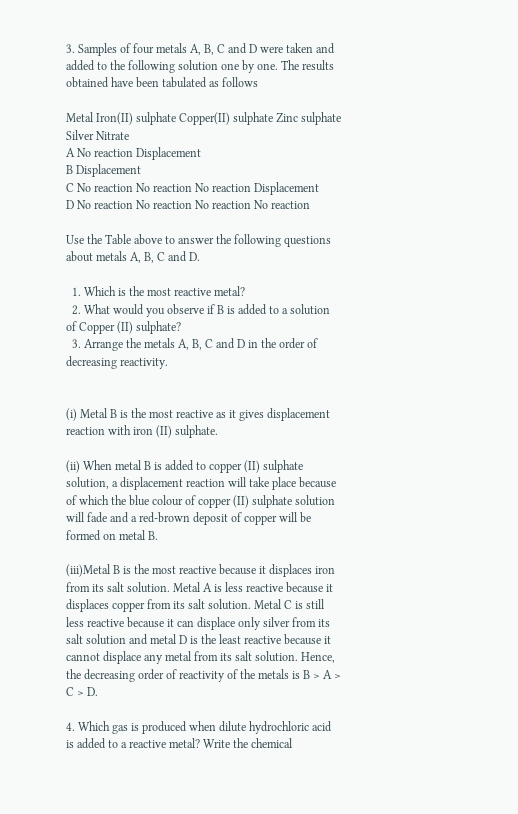3. Samples of four metals A, B, C and D were taken and added to the following solution one by one. The results obtained have been tabulated as follows

Metal Iron(II) sulphate Copper(II) sulphate Zinc sulphate Silver Nitrate
A No reaction Displacement
B Displacement
C No reaction No reaction No reaction Displacement
D No reaction No reaction No reaction No reaction

Use the Table above to answer the following questions about metals A, B, C and D.

  1. Which is the most reactive metal?
  2. What would you observe if B is added to a solution of Copper (II) sulphate?
  3. Arrange the metals A, B, C and D in the order of decreasing reactivity.


(i) Metal B is the most reactive as it gives displacement reaction with iron (II) sulphate.

(ii) When metal B is added to copper (II) sulphate solution, a displacement reaction will take place because of which the blue colour of copper (II) sulphate solution will fade and a red-brown deposit of copper will be formed on metal B.

(iii)Metal B is the most reactive because it displaces iron from its salt solution. Metal A is less reactive because it displaces copper from its salt solution. Metal C is still less reactive because it can displace only silver from its salt solution and metal D is the least reactive because it cannot displace any metal from its salt solution. Hence, the decreasing order of reactivity of the metals is B > A > C > D.

4. Which gas is produced when dilute hydrochloric acid is added to a reactive metal? Write the chemical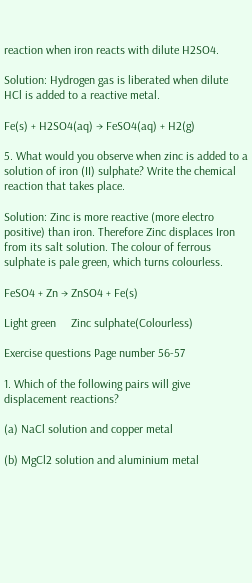reaction when iron reacts with dilute H2SO4.

Solution: Hydrogen gas is liberated when dilute HCl is added to a reactive metal.

Fe(s) + H2SO4(aq) → FeSO4(aq) + H2(g)

5. What would you observe when zinc is added to a solution of iron (II) sulphate? Write the chemical reaction that takes place.

Solution: Zinc is more reactive (more electro positive) than iron. Therefore Zinc displaces Iron from its salt solution. The colour of ferrous sulphate is pale green, which turns colourless.

FeSO4 + Zn → ZnSO4 + Fe(s)

Light green     Zinc sulphate(Colourless)

Exercise questions Page number 56-57

1. Which of the following pairs will give displacement reactions?

(a) NaCl solution and copper metal

(b) MgCl2 solution and aluminium metal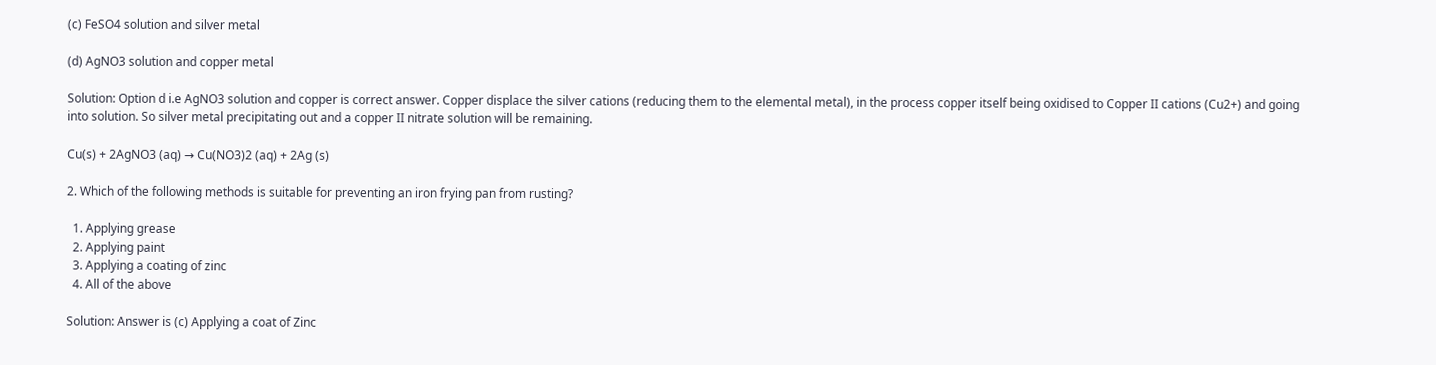(c) FeSO4 solution and silver metal

(d) AgNO3 solution and copper metal

Solution: Option d i.e AgNO3 solution and copper is correct answer. Copper displace the silver cations (reducing them to the elemental metal), in the process copper itself being oxidised to Copper II cations (Cu2+) and going into solution. So silver metal precipitating out and a copper II nitrate solution will be remaining.

Cu(s) + 2AgNO3 (aq) → Cu(NO3)2 (aq) + 2Ag (s)

2. Which of the following methods is suitable for preventing an iron frying pan from rusting?

  1. Applying grease
  2. Applying paint
  3. Applying a coating of zinc
  4. All of the above

Solution: Answer is (c) Applying a coat of Zinc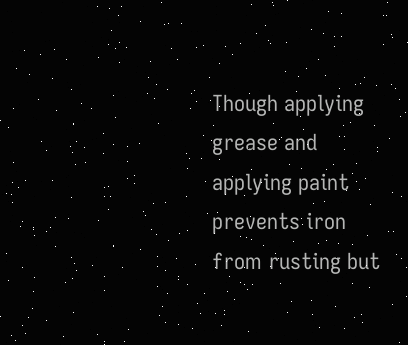Though applying grease and applying paint prevents iron from rusting but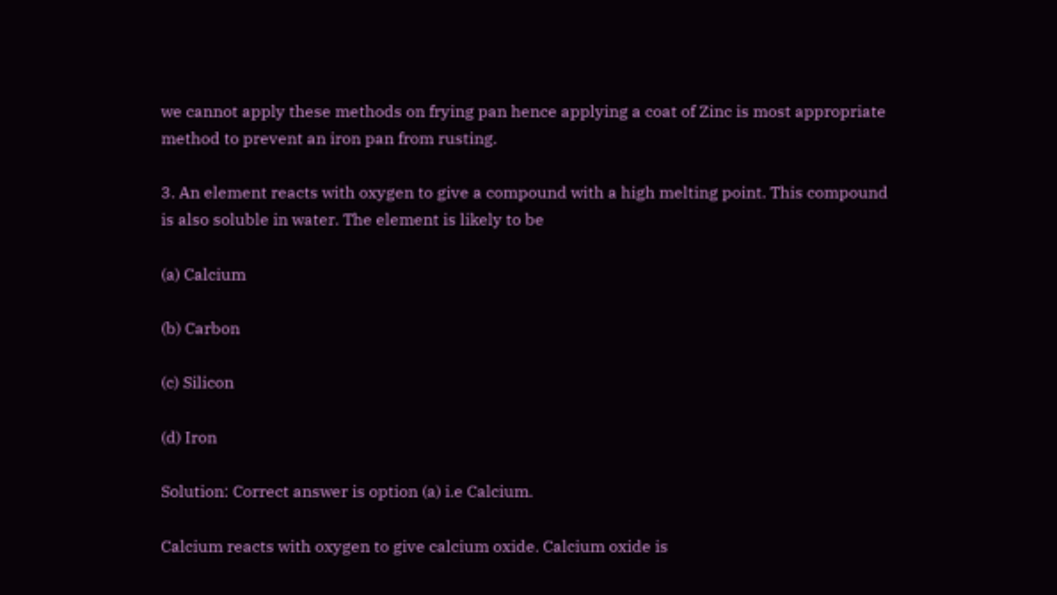we cannot apply these methods on frying pan hence applying a coat of Zinc is most appropriate method to prevent an iron pan from rusting.

3. An element reacts with oxygen to give a compound with a high melting point. This compound is also soluble in water. The element is likely to be

(a) Calcium

(b) Carbon

(c) Silicon

(d) Iron

Solution: Correct answer is option (a) i.e Calcium.

Calcium reacts with oxygen to give calcium oxide. Calcium oxide is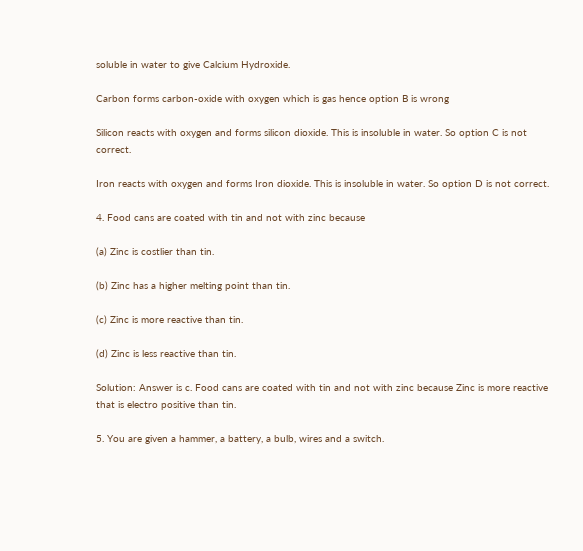soluble in water to give Calcium Hydroxide.

Carbon forms carbon-oxide with oxygen which is gas hence option B is wrong

Silicon reacts with oxygen and forms silicon dioxide. This is insoluble in water. So option C is not correct.

Iron reacts with oxygen and forms Iron dioxide. This is insoluble in water. So option D is not correct.

4. Food cans are coated with tin and not with zinc because

(a) Zinc is costlier than tin.

(b) Zinc has a higher melting point than tin.

(c) Zinc is more reactive than tin.

(d) Zinc is less reactive than tin.

Solution: Answer is c. Food cans are coated with tin and not with zinc because Zinc is more reactive that is electro positive than tin.

5. You are given a hammer, a battery, a bulb, wires and a switch.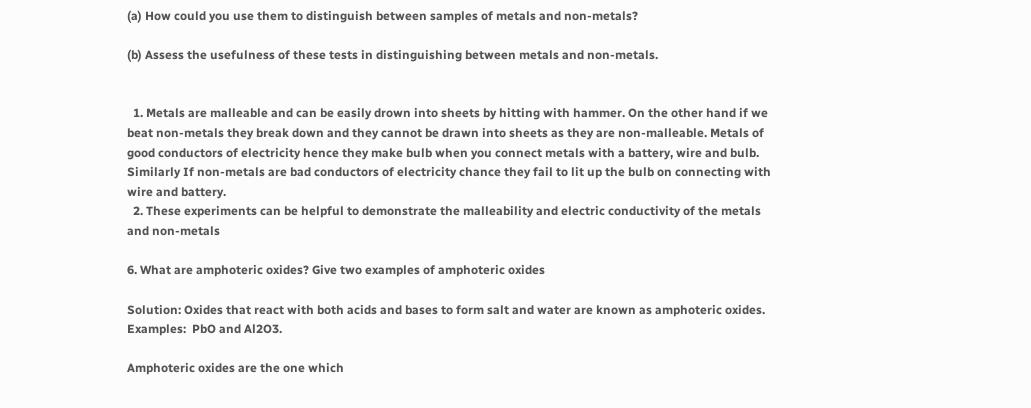(a) How could you use them to distinguish between samples of metals and non-metals?

(b) Assess the usefulness of these tests in distinguishing between metals and non-metals.


  1. Metals are malleable and can be easily drown into sheets by hitting with hammer. On the other hand if we beat non-metals they break down and they cannot be drawn into sheets as they are non-malleable. Metals of good conductors of electricity hence they make bulb when you connect metals with a battery, wire and bulb. Similarly If non-metals are bad conductors of electricity chance they fail to lit up the bulb on connecting with wire and battery.
  2. These experiments can be helpful to demonstrate the malleability and electric conductivity of the metals and non-metals

6. What are amphoteric oxides? Give two examples of amphoteric oxides

Solution: Oxides that react with both acids and bases to form salt and water are known as amphoteric oxides. Examples:  PbO and Al2O3.

Amphoteric oxides are the one which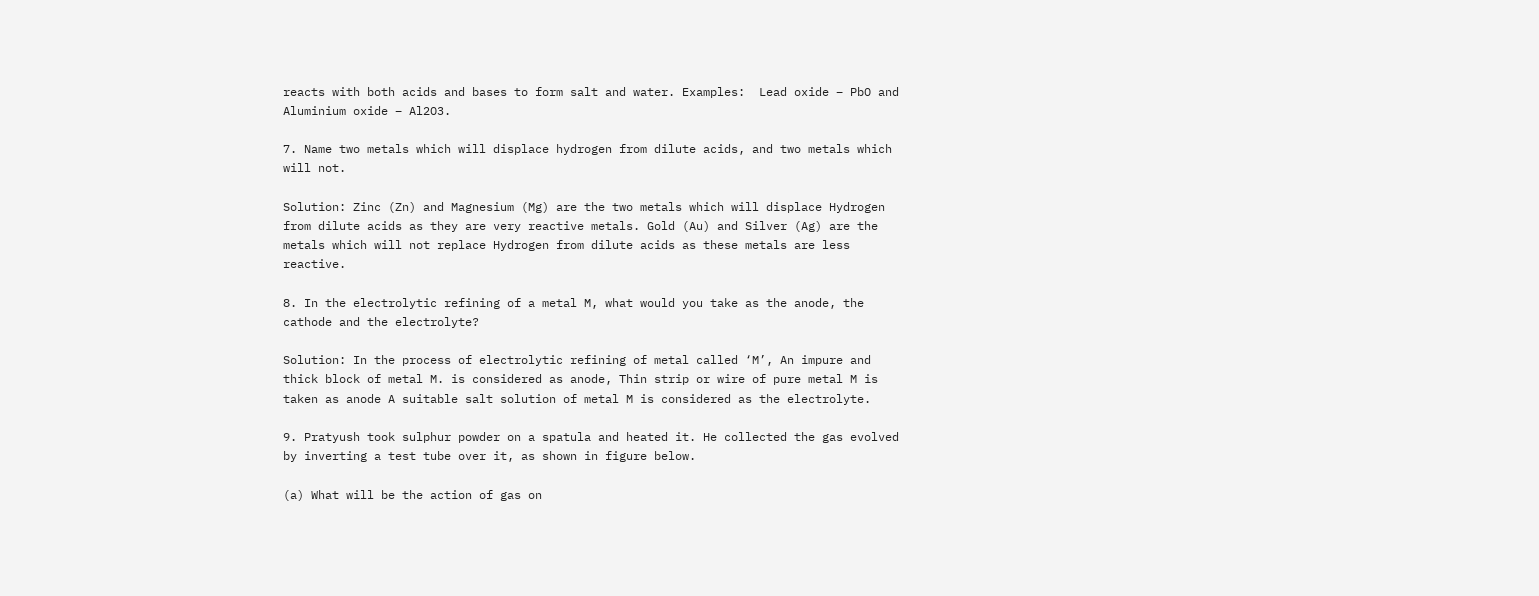reacts with both acids and bases to form salt and water. Examples:  Lead oxide – PbO and Aluminium oxide – Al2O3.

7. Name two metals which will displace hydrogen from dilute acids, and two metals which will not.

Solution: Zinc (Zn) and Magnesium (Mg) are the two metals which will displace Hydrogen from dilute acids as they are very reactive metals. Gold (Au) and Silver (Ag) are the metals which will not replace Hydrogen from dilute acids as these metals are less reactive.

8. In the electrolytic refining of a metal M, what would you take as the anode, the cathode and the electrolyte?

Solution: In the process of electrolytic refining of metal called ‘M’, An impure and thick block of metal M. is considered as anode, Thin strip or wire of pure metal M is taken as anode A suitable salt solution of metal M is considered as the electrolyte.

9. Pratyush took sulphur powder on a spatula and heated it. He collected the gas evolved by inverting a test tube over it, as shown in figure below.

(a) What will be the action of gas on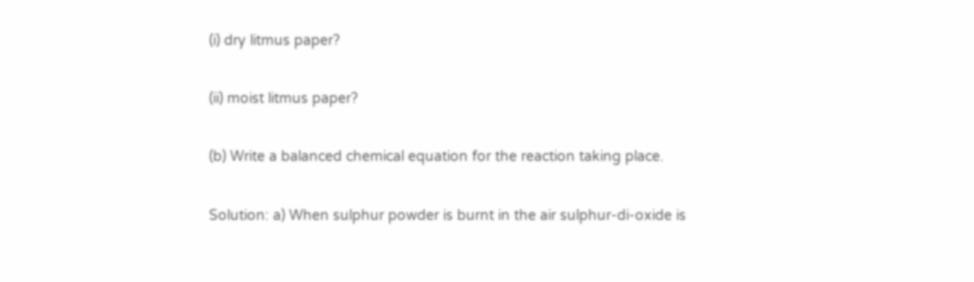(i) dry litmus paper?

(ii) moist litmus paper?

(b) Write a balanced chemical equation for the reaction taking place.

Solution: a) When sulphur powder is burnt in the air sulphur-di-oxide is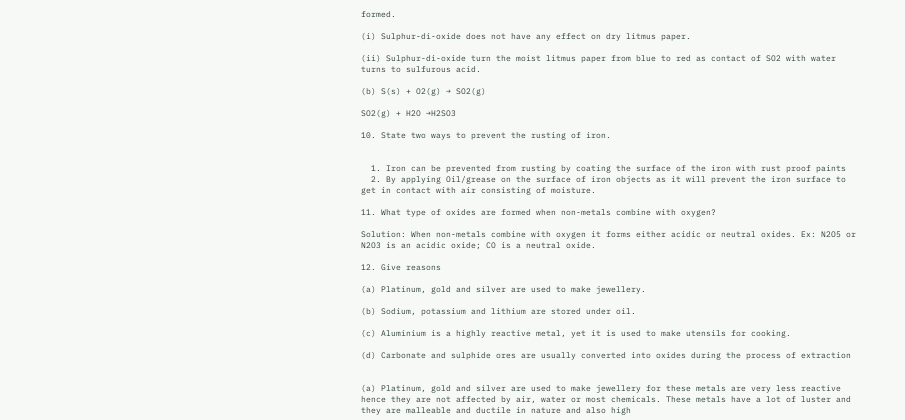formed.

(i) Sulphur-di-oxide does not have any effect on dry litmus paper.

(ii) Sulphur-di-oxide turn the moist litmus paper from blue to red as contact of SO2 with water turns to sulfurous acid.

(b) S(s) + O2(g) → SO2(g)

SO2(g) + H2O →H2SO3

10. State two ways to prevent the rusting of iron.


  1. Iron can be prevented from rusting by coating the surface of the iron with rust proof paints
  2. By applying Oil/grease on the surface of iron objects as it will prevent the iron surface to get in contact with air consisting of moisture.

11. What type of oxides are formed when non-metals combine with oxygen?

Solution: When non-metals combine with oxygen it forms either acidic or neutral oxides. Ex: N2O5 or N2O3 is an acidic oxide; CO is a neutral oxide.

12. Give reasons

(a) Platinum, gold and silver are used to make jewellery.

(b) Sodium, potassium and lithium are stored under oil.

(c) Aluminium is a highly reactive metal, yet it is used to make utensils for cooking.

(d) Carbonate and sulphide ores are usually converted into oxides during the process of extraction


(a) Platinum, gold and silver are used to make jewellery for these metals are very less reactive hence they are not affected by air, water or most chemicals. These metals have a lot of luster and they are malleable and ductile in nature and also high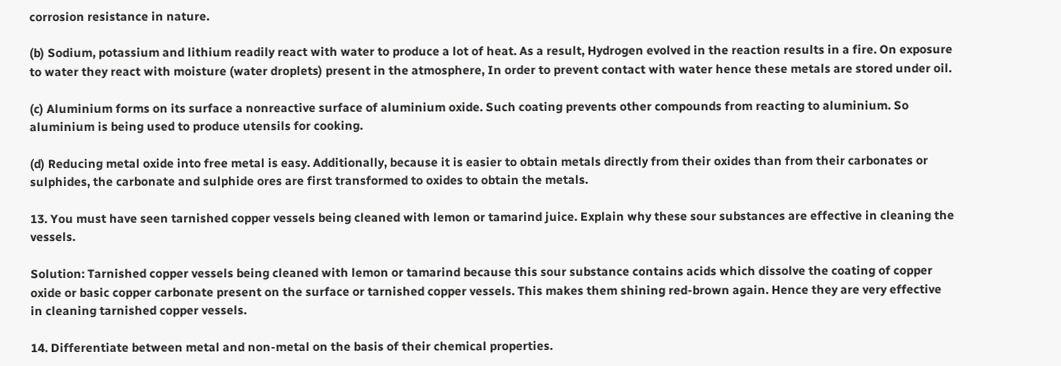corrosion resistance in nature.

(b) Sodium, potassium and lithium readily react with water to produce a lot of heat. As a result, Hydrogen evolved in the reaction results in a fire. On exposure to water they react with moisture (water droplets) present in the atmosphere, In order to prevent contact with water hence these metals are stored under oil.

(c) Aluminium forms on its surface a nonreactive surface of aluminium oxide. Such coating prevents other compounds from reacting to aluminium. So aluminium is being used to produce utensils for cooking.

(d) Reducing metal oxide into free metal is easy. Additionally, because it is easier to obtain metals directly from their oxides than from their carbonates or sulphides, the carbonate and sulphide ores are first transformed to oxides to obtain the metals.

13. You must have seen tarnished copper vessels being cleaned with lemon or tamarind juice. Explain why these sour substances are effective in cleaning the vessels.

Solution: Tarnished copper vessels being cleaned with lemon or tamarind because this sour substance contains acids which dissolve the coating of copper oxide or basic copper carbonate present on the surface or tarnished copper vessels. This makes them shining red-brown again. Hence they are very effective in cleaning tarnished copper vessels.

14. Differentiate between metal and non-metal on the basis of their chemical properties.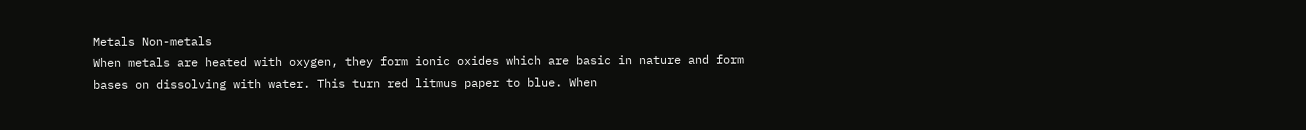Metals Non-metals
When metals are heated with oxygen, they form ionic oxides which are basic in nature and form bases on dissolving with water. This turn red litmus paper to blue. When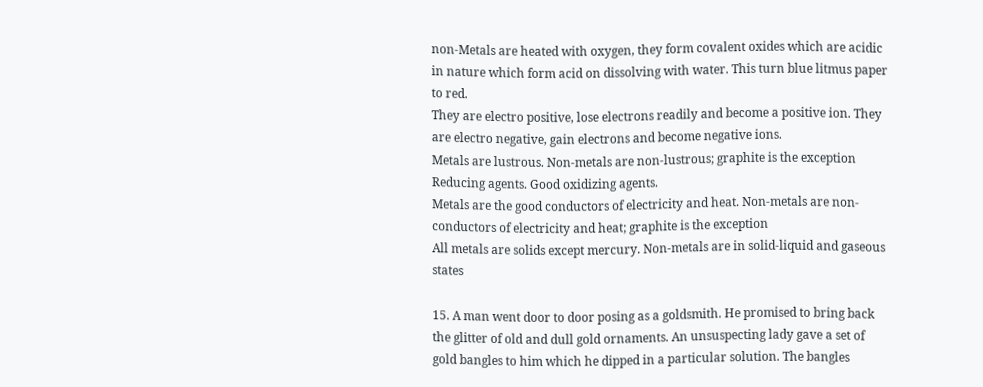non-Metals are heated with oxygen, they form covalent oxides which are acidic in nature which form acid on dissolving with water. This turn blue litmus paper to red.
They are electro positive, lose electrons readily and become a positive ion. They are electro negative, gain electrons and become negative ions.
Metals are lustrous. Non-metals are non-lustrous; graphite is the exception
Reducing agents. Good oxidizing agents.
Metals are the good conductors of electricity and heat. Non-metals are non-conductors of electricity and heat; graphite is the exception
All metals are solids except mercury. Non-metals are in solid-liquid and gaseous states

15. A man went door to door posing as a goldsmith. He promised to bring back the glitter of old and dull gold ornaments. An unsuspecting lady gave a set of gold bangles to him which he dipped in a particular solution. The bangles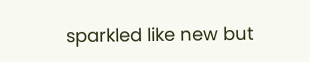sparkled like new but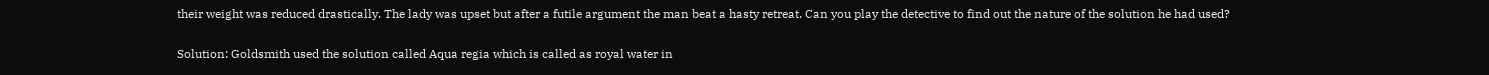their weight was reduced drastically. The lady was upset but after a futile argument the man beat a hasty retreat. Can you play the detective to find out the nature of the solution he had used?

Solution: Goldsmith used the solution called Aqua regia which is called as royal water in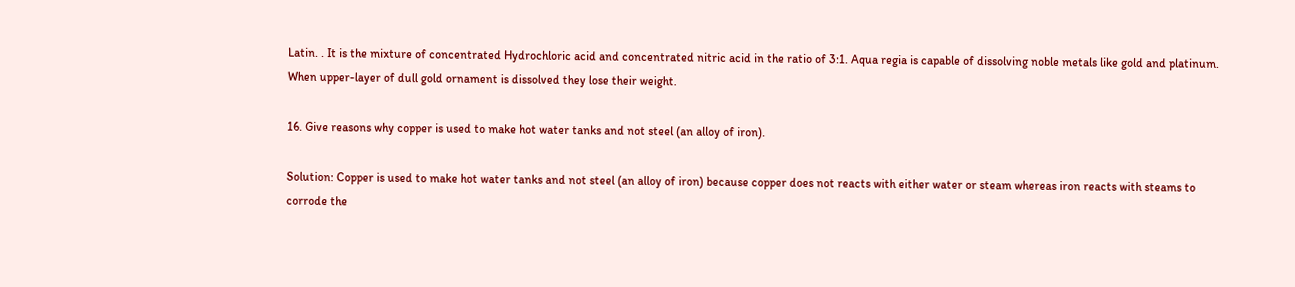Latin. . It is the mixture of concentrated Hydrochloric acid and concentrated nitric acid in the ratio of 3:1. Aqua regia is capable of dissolving noble metals like gold and platinum. When upper-layer of dull gold ornament is dissolved they lose their weight.

16. Give reasons why copper is used to make hot water tanks and not steel (an alloy of iron).

Solution: Copper is used to make hot water tanks and not steel (an alloy of iron) because copper does not reacts with either water or steam whereas iron reacts with steams to corrode the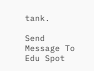tank.

Send Message To Edu Spot